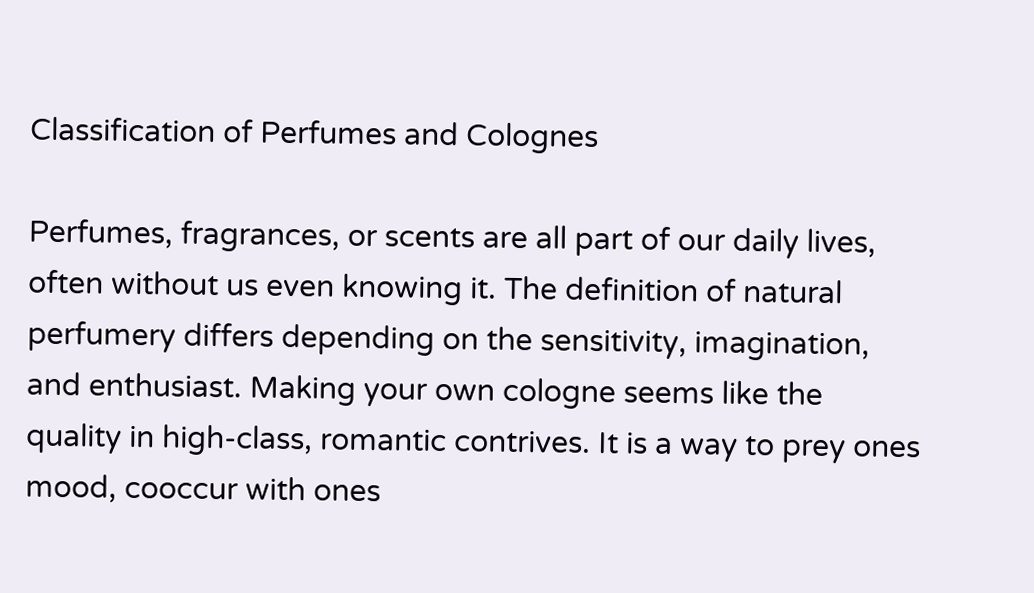Classification of Perfumes and Colognes

Perfumes, fragrances, or scents are all part of our daily lives, often without us even knowing it. The definition of natural perfumery differs depending on the sensitivity, imagination, and enthusiast. Making your own cologne seems like the quality in high-class, romantic contrives. It is a way to prey ones mood, cooccur with ones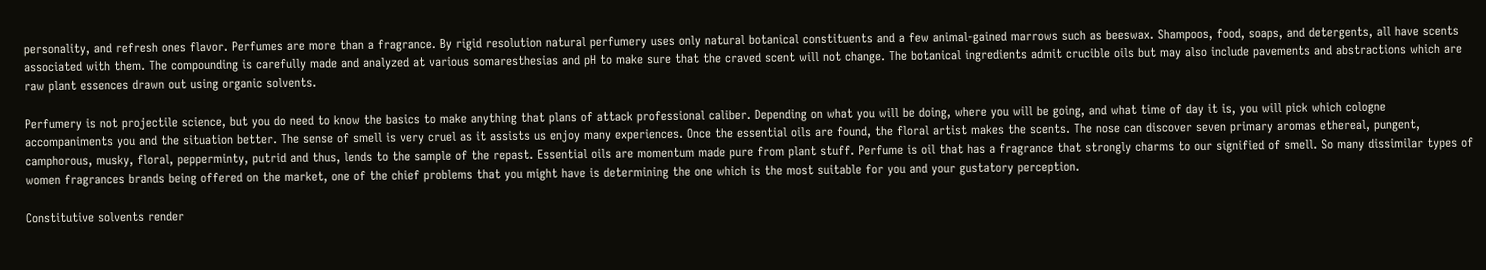personality, and refresh ones flavor. Perfumes are more than a fragrance. By rigid resolution natural perfumery uses only natural botanical constituents and a few animal-gained marrows such as beeswax. Shampoos, food, soaps, and detergents, all have scents associated with them. The compounding is carefully made and analyzed at various somaresthesias and pH to make sure that the craved scent will not change. The botanical ingredients admit crucible oils but may also include pavements and abstractions which are raw plant essences drawn out using organic solvents.

Perfumery is not projectile science, but you do need to know the basics to make anything that plans of attack professional caliber. Depending on what you will be doing, where you will be going, and what time of day it is, you will pick which cologne accompaniments you and the situation better. The sense of smell is very cruel as it assists us enjoy many experiences. Once the essential oils are found, the floral artist makes the scents. The nose can discover seven primary aromas ethereal, pungent, camphorous, musky, floral, pepperminty, putrid and thus, lends to the sample of the repast. Essential oils are momentum made pure from plant stuff. Perfume is oil that has a fragrance that strongly charms to our signified of smell. So many dissimilar types of women fragrances brands being offered on the market, one of the chief problems that you might have is determining the one which is the most suitable for you and your gustatory perception.

Constitutive solvents render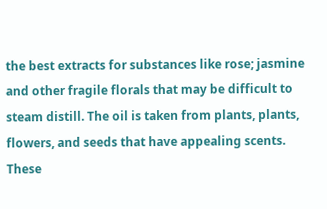the best extracts for substances like rose; jasmine and other fragile florals that may be difficult to steam distill. The oil is taken from plants, plants, flowers, and seeds that have appealing scents. These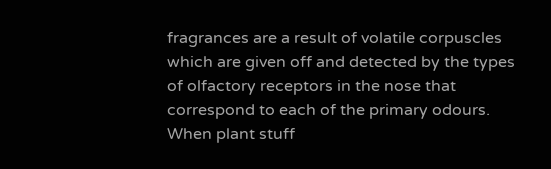fragrances are a result of volatile corpuscles which are given off and detected by the types of olfactory receptors in the nose that correspond to each of the primary odours. When plant stuff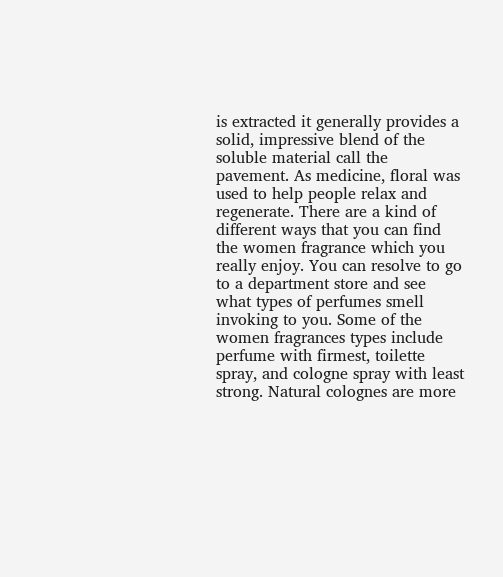is extracted it generally provides a solid, impressive blend of the soluble material call the pavement. As medicine, floral was used to help people relax and regenerate. There are a kind of different ways that you can find the women fragrance which you really enjoy. You can resolve to go to a department store and see what types of perfumes smell invoking to you. Some of the women fragrances types include perfume with firmest, toilette spray, and cologne spray with least strong. Natural colognes are more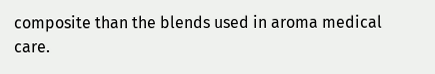composite than the blends used in aroma medical care.